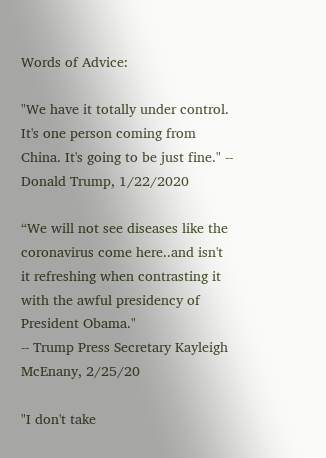Words of Advice:

"We have it totally under control. It's one person coming from China. It's going to be just fine." -- Donald Trump, 1/22/2020

“We will not see diseases like the coronavirus come here..and isn't it refreshing when contrasting it with the awful presidency of President Obama."
-- Trump Press Secretary Kayleigh McEnany, 2/25/20

"I don't take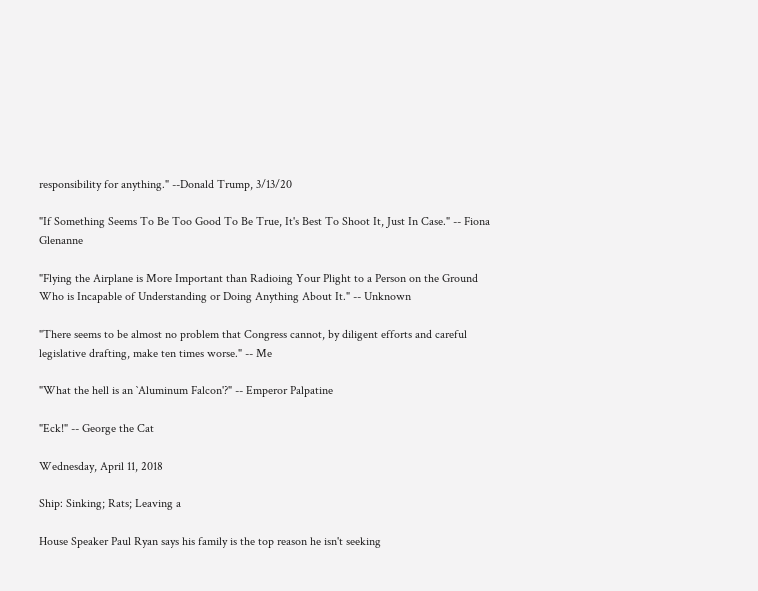responsibility for anything." --Donald Trump, 3/13/20

"If Something Seems To Be Too Good To Be True, It's Best To Shoot It, Just In Case." -- Fiona Glenanne

"Flying the Airplane is More Important than Radioing Your Plight to a Person on the Ground Who is Incapable of Understanding or Doing Anything About It." -- Unknown

"There seems to be almost no problem that Congress cannot, by diligent efforts and careful legislative drafting, make ten times worse." -- Me

"What the hell is an `Aluminum Falcon'?" -- Emperor Palpatine

"Eck!" -- George the Cat

Wednesday, April 11, 2018

Ship: Sinking; Rats; Leaving a

House Speaker Paul Ryan says his family is the top reason he isn't seeking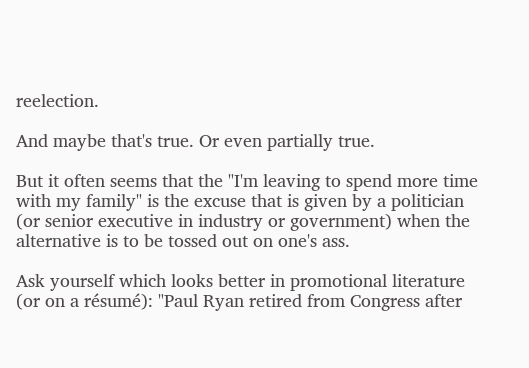reelection.

And maybe that's true. Or even partially true.

But it often seems that the "I'm leaving to spend more time with my family" is the excuse that is given by a politician (or senior executive in industry or government) when the alternative is to be tossed out on one's ass.

Ask yourself which looks better in promotional literature (or on a résumé): "Paul Ryan retired from Congress after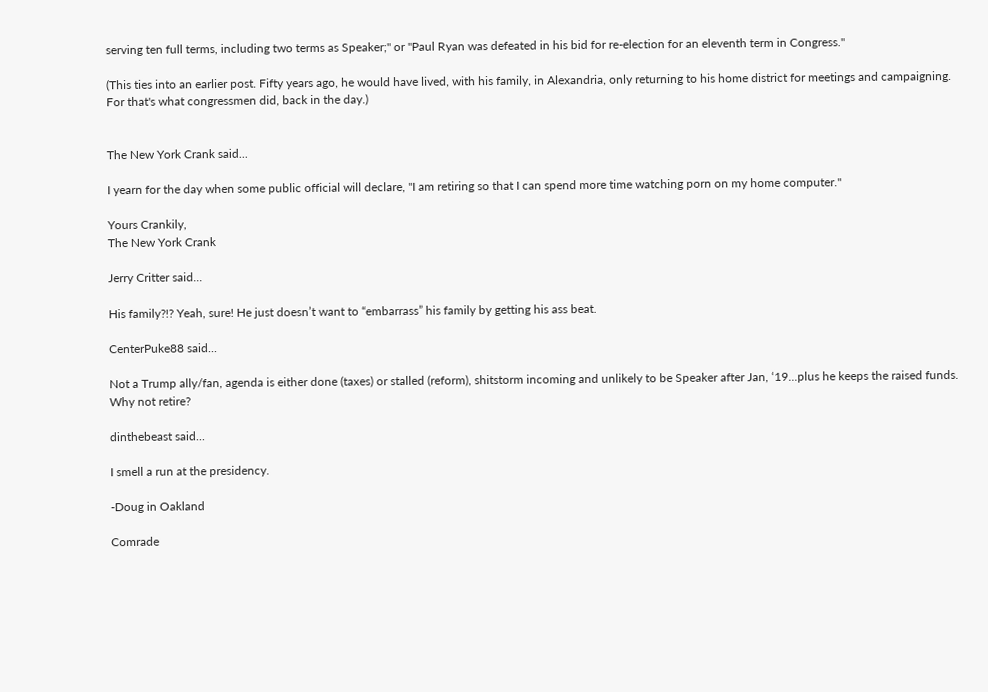serving ten full terms, including two terms as Speaker;" or "Paul Ryan was defeated in his bid for re-election for an eleventh term in Congress."

(This ties into an earlier post. Fifty years ago, he would have lived, with his family, in Alexandria, only returning to his home district for meetings and campaigning. For that's what congressmen did, back in the day.)


The New York Crank said...

I yearn for the day when some public official will declare, "I am retiring so that I can spend more time watching porn on my home computer."

Yours Crankily,
The New York Crank

Jerry Critter said...

His family?!? Yeah, sure! He just doesn’t want to “embarrass” his family by getting his ass beat.

CenterPuke88 said...

Not a Trump ally/fan, agenda is either done (taxes) or stalled (reform), shitstorm incoming and unlikely to be Speaker after Jan, ‘19...plus he keeps the raised funds. Why not retire?

dinthebeast said...

I smell a run at the presidency.

-Doug in Oakland

Comrade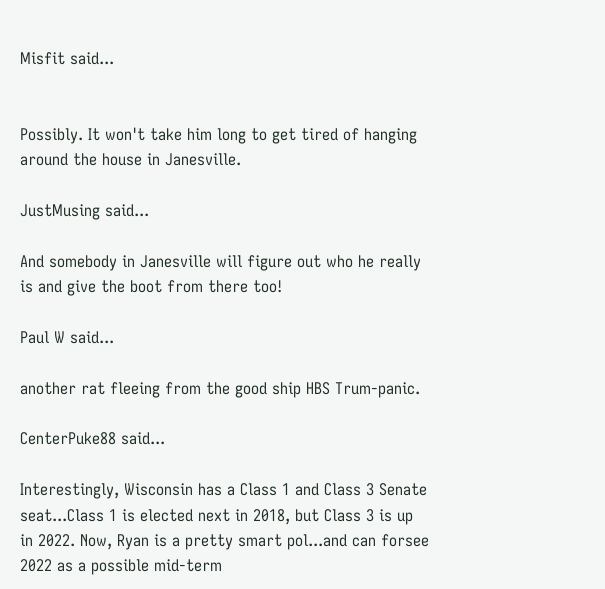Misfit said...


Possibly. It won't take him long to get tired of hanging around the house in Janesville.

JustMusing said...

And somebody in Janesville will figure out who he really is and give the boot from there too!

Paul W said...

another rat fleeing from the good ship HBS Trum-panic.

CenterPuke88 said...

Interestingly, Wisconsin has a Class 1 and Class 3 Senate seat...Class 1 is elected next in 2018, but Class 3 is up in 2022. Now, Ryan is a pretty smart pol...and can forsee 2022 as a possible mid-term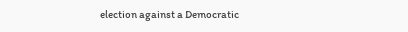election against a Democratic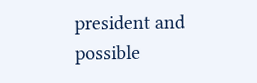president and possible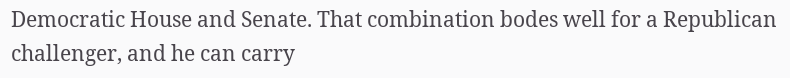Democratic House and Senate. That combination bodes well for a Republican challenger, and he can carry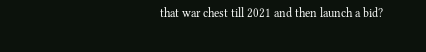that war chest till 2021 and then launch a bid?